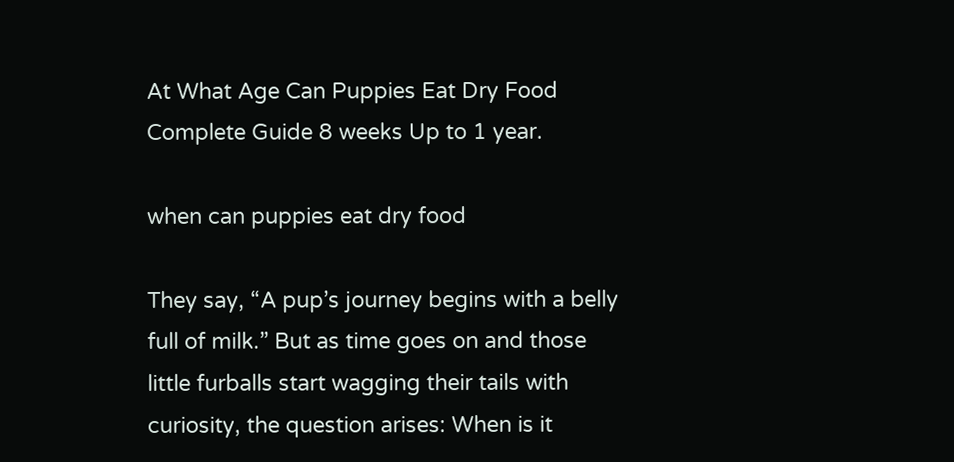At What Age Can Puppies Eat Dry Food Complete Guide 8 weeks Up to 1 year.

when can puppies eat dry food

They say, “A pup’s journey begins with a belly full of milk.” But as time goes on and those little furballs start wagging their tails with curiosity, the question arises: When is it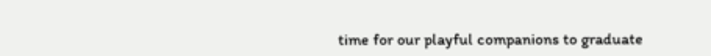time for our playful companions to graduate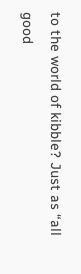to the world of kibble? Just as “all good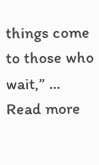things come to those who wait,” … Read more